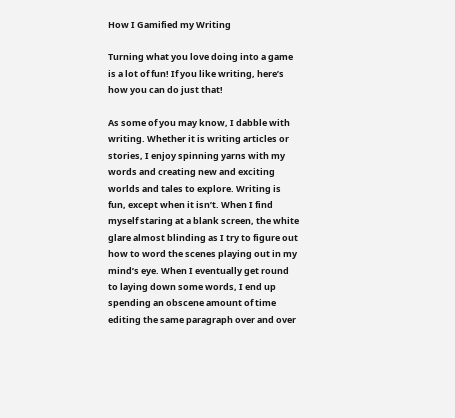How I Gamified my Writing

Turning what you love doing into a game is a lot of fun! If you like writing, here’s how you can do just that!

As some of you may know, I dabble with writing. Whether it is writing articles or stories, I enjoy spinning yarns with my words and creating new and exciting worlds and tales to explore. Writing is fun, except when it isn’t. When I find myself staring at a blank screen, the white glare almost blinding as I try to figure out how to word the scenes playing out in my mind’s eye. When I eventually get round to laying down some words, I end up spending an obscene amount of time editing the same paragraph over and over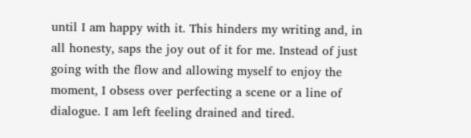until I am happy with it. This hinders my writing and, in all honesty, saps the joy out of it for me. Instead of just going with the flow and allowing myself to enjoy the moment, I obsess over perfecting a scene or a line of dialogue. I am left feeling drained and tired.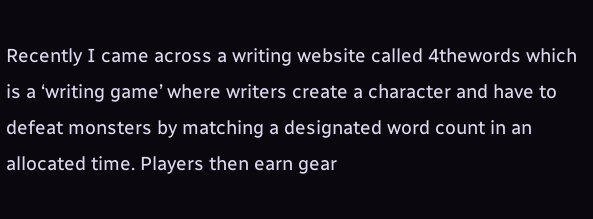Recently I came across a writing website called 4thewords which is a ‘writing game’ where writers create a character and have to defeat monsters by matching a designated word count in an allocated time. Players then earn gear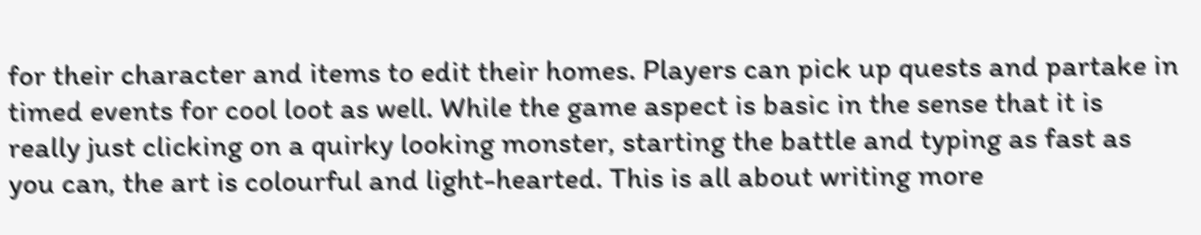for their character and items to edit their homes. Players can pick up quests and partake in timed events for cool loot as well. While the game aspect is basic in the sense that it is really just clicking on a quirky looking monster, starting the battle and typing as fast as you can, the art is colourful and light-hearted. This is all about writing more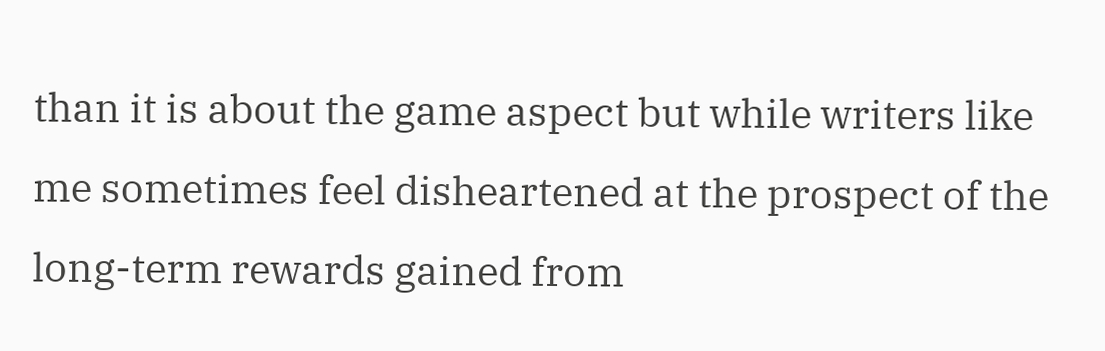than it is about the game aspect but while writers like me sometimes feel disheartened at the prospect of the long-term rewards gained from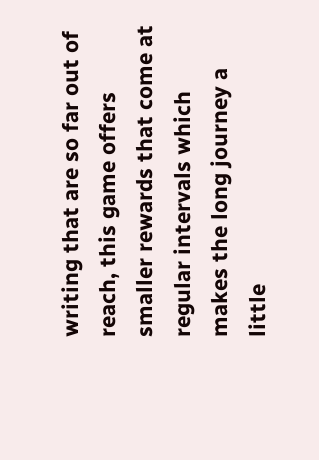writing that are so far out of reach, this game offers smaller rewards that come at regular intervals which makes the long journey a little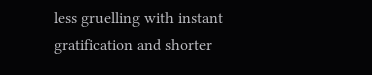less gruelling with instant gratification and shorter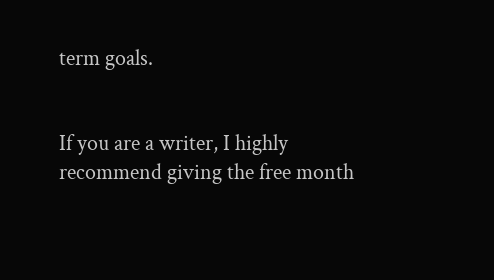term goals.


If you are a writer, I highly recommend giving the free month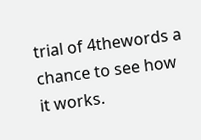trial of 4thewords a chance to see how it works.